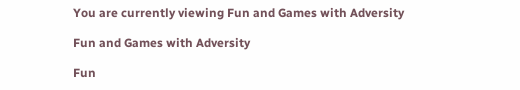You are currently viewing Fun and Games with Adversity

Fun and Games with Adversity

Fun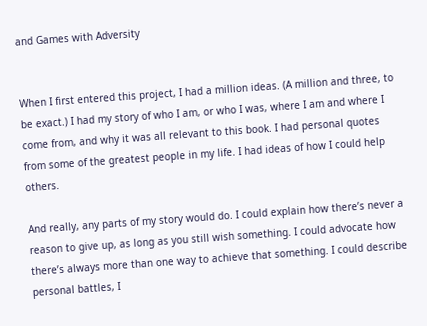and Games with Adversity


When I first entered this project, I had a million ideas. (A million and three, to be exact.) I had my story of who I am, or who I was, where I am and where I come from, and why it was all relevant to this book. I had personal quotes from some of the greatest people in my life. I had ideas of how I could help others.

And really, any parts of my story would do. I could explain how there’s never a reason to give up, as long as you still wish something. I could advocate how there’s always more than one way to achieve that something. I could describe personal battles, I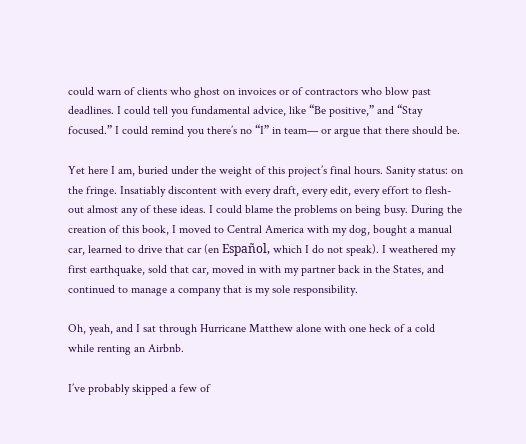could warn of clients who ghost on invoices or of contractors who blow past deadlines. I could tell you fundamental advice, like “Be positive,” and “Stay focused.” I could remind you there’s no “I” in team— or argue that there should be.

Yet here I am, buried under the weight of this project’s final hours. Sanity status: on the fringe. Insatiably discontent with every draft, every edit, every effort to flesh-out almost any of these ideas. I could blame the problems on being busy. During the creation of this book, I moved to Central America with my dog, bought a manual car, learned to drive that car (en Español, which I do not speak). I weathered my first earthquake, sold that car, moved in with my partner back in the States, and continued to manage a company that is my sole responsibility.

Oh, yeah, and I sat through Hurricane Matthew alone with one heck of a cold while renting an Airbnb.

I’ve probably skipped a few of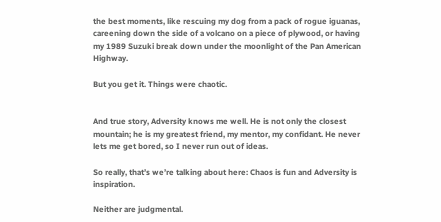the best moments, like rescuing my dog from a pack of rogue iguanas, careening down the side of a volcano on a piece of plywood, or having my 1989 Suzuki break down under the moonlight of the Pan American Highway.

But you get it. Things were chaotic.


And true story, Adversity knows me well. He is not only the closest mountain; he is my greatest friend, my mentor, my confidant. He never lets me get bored, so I never run out of ideas.

So really, that’s we’re talking about here: Chaos is fun and Adversity is inspiration.

Neither are judgmental.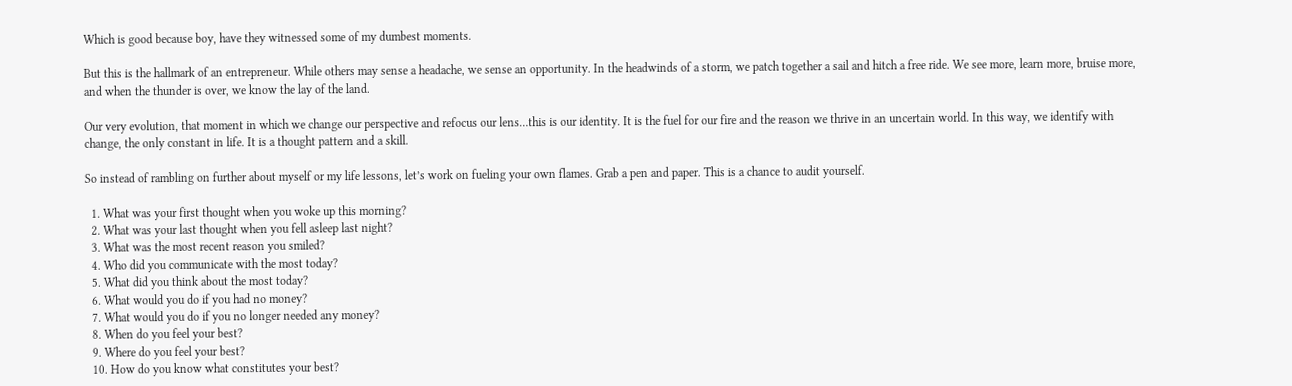Which is good because boy, have they witnessed some of my dumbest moments.

But this is the hallmark of an entrepreneur. While others may sense a headache, we sense an opportunity. In the headwinds of a storm, we patch together a sail and hitch a free ride. We see more, learn more, bruise more, and when the thunder is over, we know the lay of the land.

Our very evolution, that moment in which we change our perspective and refocus our lens…this is our identity. It is the fuel for our fire and the reason we thrive in an uncertain world. In this way, we identify with change, the only constant in life. It is a thought pattern and a skill.

So instead of rambling on further about myself or my life lessons, let’s work on fueling your own flames. Grab a pen and paper. This is a chance to audit yourself.

  1. What was your first thought when you woke up this morning?
  2. What was your last thought when you fell asleep last night?
  3. What was the most recent reason you smiled?
  4. Who did you communicate with the most today?
  5. What did you think about the most today?
  6. What would you do if you had no money?
  7. What would you do if you no longer needed any money?
  8. When do you feel your best?
  9. Where do you feel your best?
  10. How do you know what constitutes your best?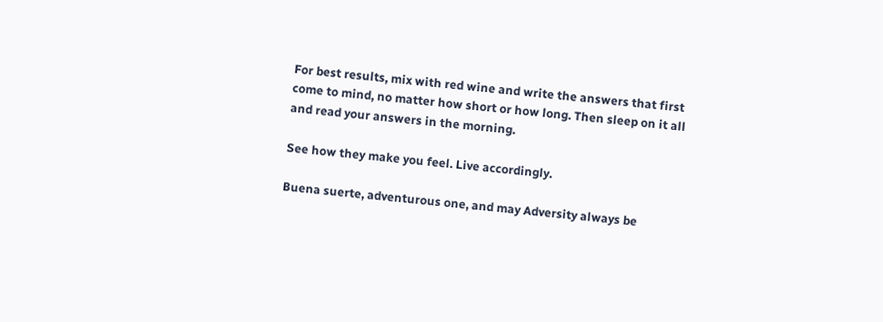For best results, mix with red wine and write the answers that first come to mind, no matter how short or how long. Then sleep on it all and read your answers in the morning.

See how they make you feel. Live accordingly.

Buena suerte, adventurous one, and may Adversity always be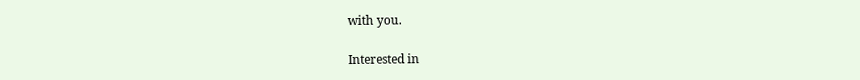with you.

Interested in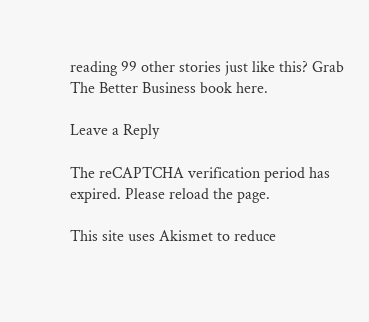reading 99 other stories just like this? Grab The Better Business book here.

Leave a Reply

The reCAPTCHA verification period has expired. Please reload the page.

This site uses Akismet to reduce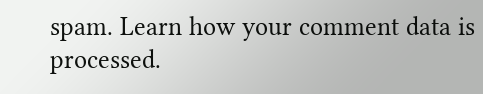spam. Learn how your comment data is processed.